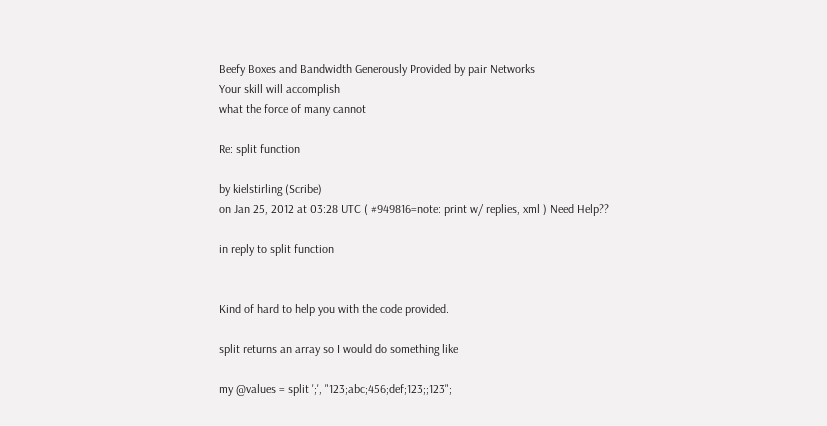Beefy Boxes and Bandwidth Generously Provided by pair Networks
Your skill will accomplish
what the force of many cannot

Re: split function

by kielstirling (Scribe)
on Jan 25, 2012 at 03:28 UTC ( #949816=note: print w/ replies, xml ) Need Help??

in reply to split function


Kind of hard to help you with the code provided.

split returns an array so I would do something like

my @values = split ';', "123;abc;456;def;123;;123";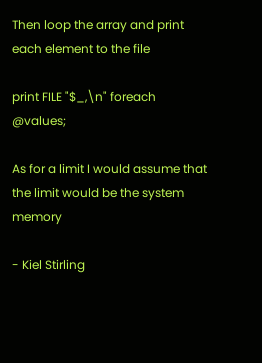Then loop the array and print each element to the file

print FILE "$_,\n" foreach @values;

As for a limit I would assume that the limit would be the system memory

- Kiel Stirling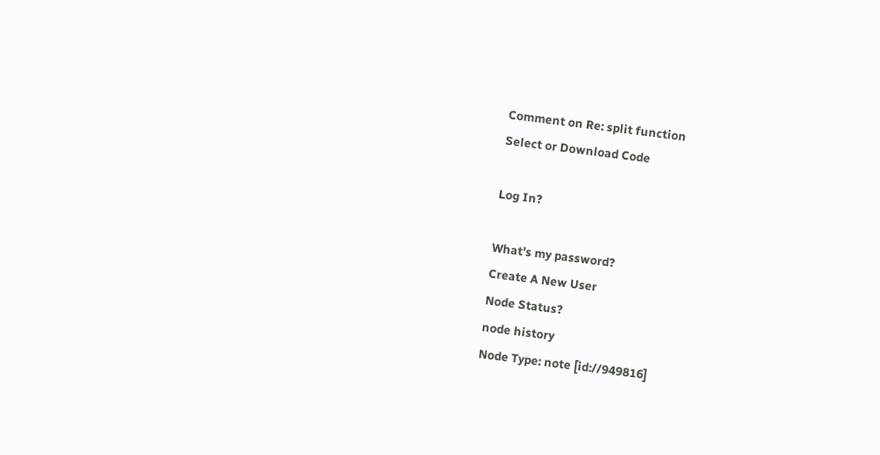Comment on Re: split function
Select or Download Code

Log In?

What's my password?
Create A New User
Node Status?
node history
Node Type: note [id://949816]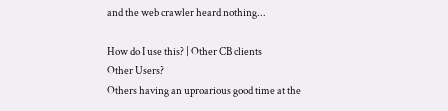and the web crawler heard nothing...

How do I use this? | Other CB clients
Other Users?
Others having an uproarious good time at the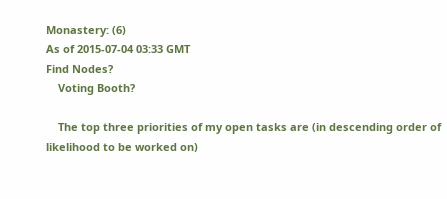Monastery: (6)
As of 2015-07-04 03:33 GMT
Find Nodes?
    Voting Booth?

    The top three priorities of my open tasks are (in descending order of likelihood to be worked on)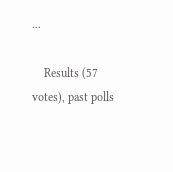...

    Results (57 votes), past polls